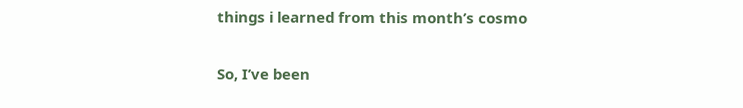things i learned from this month’s cosmo

So, I’ve been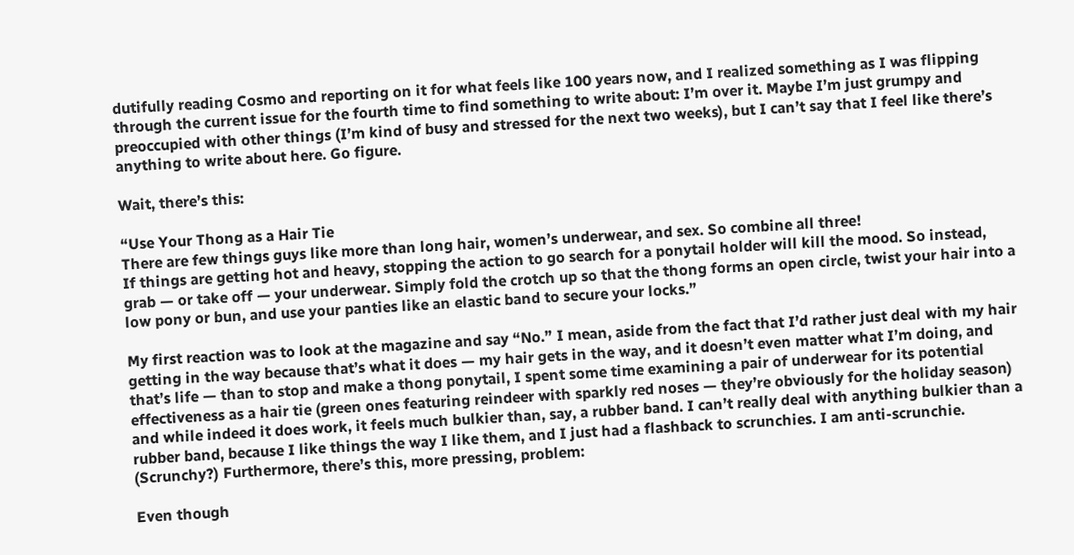dutifully reading Cosmo and reporting on it for what feels like 100 years now, and I realized something as I was flipping through the current issue for the fourth time to find something to write about: I’m over it. Maybe I’m just grumpy and preoccupied with other things (I’m kind of busy and stressed for the next two weeks), but I can’t say that I feel like there’s anything to write about here. Go figure.

Wait, there’s this:

“Use Your Thong as a Hair Tie
There are few things guys like more than long hair, women’s underwear, and sex. So combine all three!
If things are getting hot and heavy, stopping the action to go search for a ponytail holder will kill the mood. So instead, grab — or take off — your underwear. Simply fold the crotch up so that the thong forms an open circle, twist your hair into a low pony or bun, and use your panties like an elastic band to secure your locks.”

My first reaction was to look at the magazine and say “No.” I mean, aside from the fact that I’d rather just deal with my hair getting in the way because that’s what it does — my hair gets in the way, and it doesn’t even matter what I’m doing, and that’s life — than to stop and make a thong ponytail, I spent some time examining a pair of underwear for its potential effectiveness as a hair tie (green ones featuring reindeer with sparkly red noses — they’re obviously for the holiday season) and while indeed it does work, it feels much bulkier than, say, a rubber band. I can’t really deal with anything bulkier than a rubber band, because I like things the way I like them, and I just had a flashback to scrunchies. I am anti-scrunchie. (Scrunchy?) Furthermore, there’s this, more pressing, problem:

Even though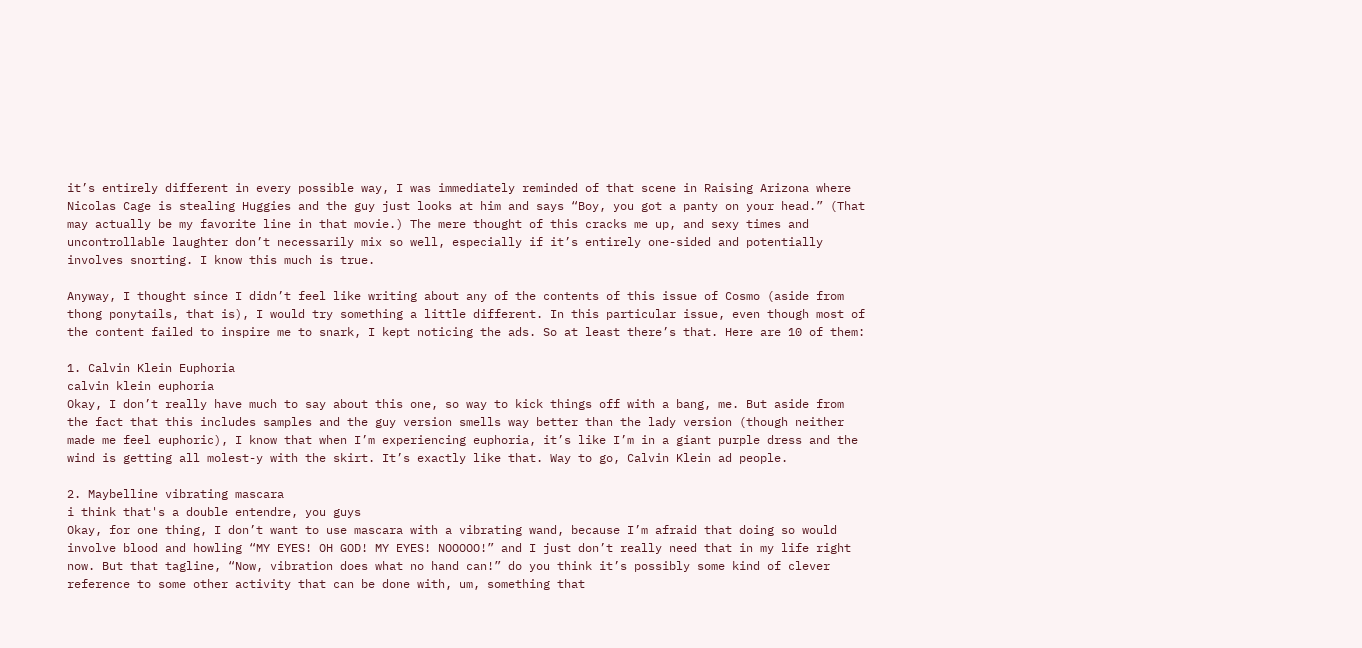it’s entirely different in every possible way, I was immediately reminded of that scene in Raising Arizona where Nicolas Cage is stealing Huggies and the guy just looks at him and says “Boy, you got a panty on your head.” (That may actually be my favorite line in that movie.) The mere thought of this cracks me up, and sexy times and uncontrollable laughter don’t necessarily mix so well, especially if it’s entirely one-sided and potentially involves snorting. I know this much is true.

Anyway, I thought since I didn’t feel like writing about any of the contents of this issue of Cosmo (aside from thong ponytails, that is), I would try something a little different. In this particular issue, even though most of the content failed to inspire me to snark, I kept noticing the ads. So at least there’s that. Here are 10 of them:

1. Calvin Klein Euphoria
calvin klein euphoria
Okay, I don’t really have much to say about this one, so way to kick things off with a bang, me. But aside from the fact that this includes samples and the guy version smells way better than the lady version (though neither made me feel euphoric), I know that when I’m experiencing euphoria, it’s like I’m in a giant purple dress and the wind is getting all molest-y with the skirt. It’s exactly like that. Way to go, Calvin Klein ad people.

2. Maybelline vibrating mascara
i think that's a double entendre, you guys
Okay, for one thing, I don’t want to use mascara with a vibrating wand, because I’m afraid that doing so would involve blood and howling “MY EYES! OH GOD! MY EYES! NOOOOO!” and I just don’t really need that in my life right now. But that tagline, “Now, vibration does what no hand can!” do you think it’s possibly some kind of clever reference to some other activity that can be done with, um, something that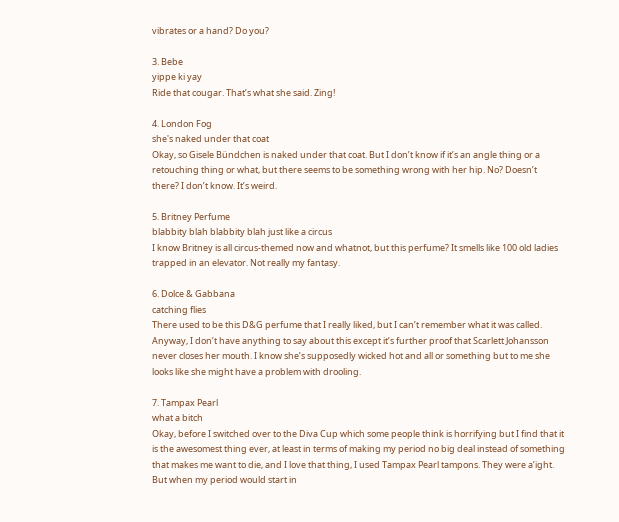vibrates or a hand? Do you?

3. Bebe
yippe ki yay
Ride that cougar. That’s what she said. Zing!

4. London Fog
she's naked under that coat
Okay, so Gisele Bündchen is naked under that coat. But I don’t know if it’s an angle thing or a retouching thing or what, but there seems to be something wrong with her hip. No? Doesn’t there? I don’t know. It’s weird.

5. Britney Perfume
blabbity blah blabbity blah just like a circus
I know Britney is all circus-themed now and whatnot, but this perfume? It smells like 100 old ladies trapped in an elevator. Not really my fantasy.

6. Dolce & Gabbana
catching flies
There used to be this D&G perfume that I really liked, but I can’t remember what it was called. Anyway, I don’t have anything to say about this except it’s further proof that Scarlett Johansson never closes her mouth. I know she’s supposedly wicked hot and all or something but to me she looks like she might have a problem with drooling.

7. Tampax Pearl
what a bitch
Okay, before I switched over to the Diva Cup which some people think is horrifying but I find that it is the awesomest thing ever, at least in terms of making my period no big deal instead of something that makes me want to die, and I love that thing, I used Tampax Pearl tampons. They were a’ight. But when my period would start in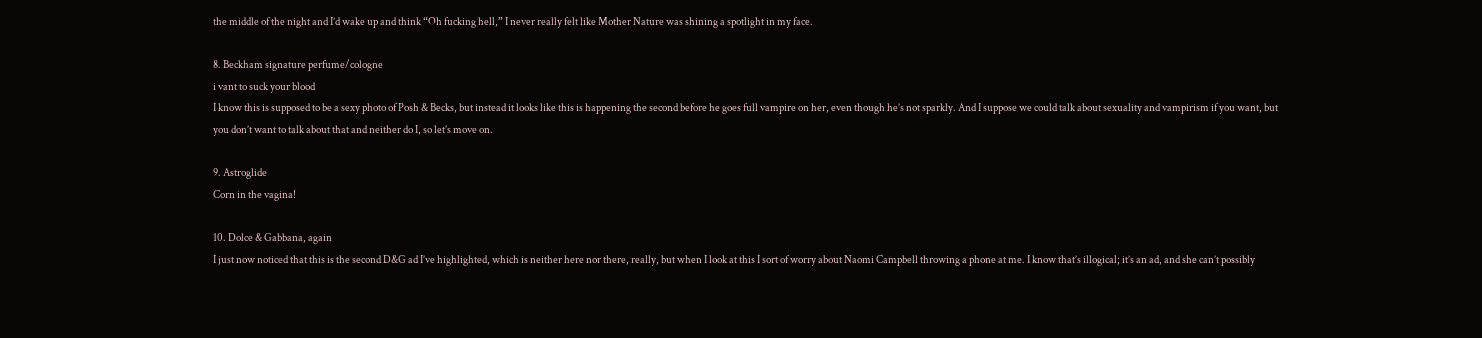the middle of the night and I’d wake up and think “Oh fucking hell,” I never really felt like Mother Nature was shining a spotlight in my face.

8. Beckham signature perfume/cologne
i vant to suck your blood
I know this is supposed to be a sexy photo of Posh & Becks, but instead it looks like this is happening the second before he goes full vampire on her, even though he’s not sparkly. And I suppose we could talk about sexuality and vampirism if you want, but you don’t want to talk about that and neither do I, so let’s move on.

9. Astroglide
Corn in the vagina!

10. Dolce & Gabbana, again
I just now noticed that this is the second D&G ad I’ve highlighted, which is neither here nor there, really, but when I look at this I sort of worry about Naomi Campbell throwing a phone at me. I know that’s illogical; it’s an ad, and she can’t possibly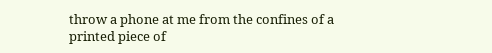throw a phone at me from the confines of a printed piece of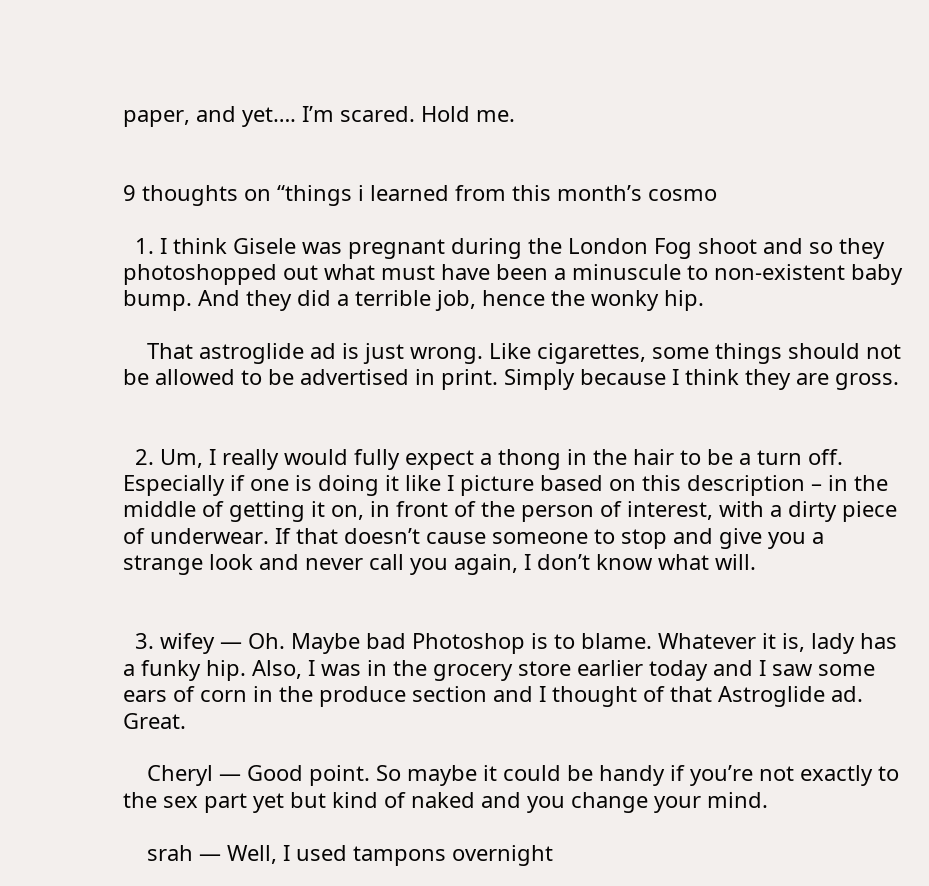paper, and yet…. I’m scared. Hold me.


9 thoughts on “things i learned from this month’s cosmo

  1. I think Gisele was pregnant during the London Fog shoot and so they photoshopped out what must have been a minuscule to non-existent baby bump. And they did a terrible job, hence the wonky hip.

    That astroglide ad is just wrong. Like cigarettes, some things should not be allowed to be advertised in print. Simply because I think they are gross.


  2. Um, I really would fully expect a thong in the hair to be a turn off. Especially if one is doing it like I picture based on this description – in the middle of getting it on, in front of the person of interest, with a dirty piece of underwear. If that doesn’t cause someone to stop and give you a strange look and never call you again, I don’t know what will.


  3. wifey — Oh. Maybe bad Photoshop is to blame. Whatever it is, lady has a funky hip. Also, I was in the grocery store earlier today and I saw some ears of corn in the produce section and I thought of that Astroglide ad. Great.

    Cheryl — Good point. So maybe it could be handy if you’re not exactly to the sex part yet but kind of naked and you change your mind.

    srah — Well, I used tampons overnight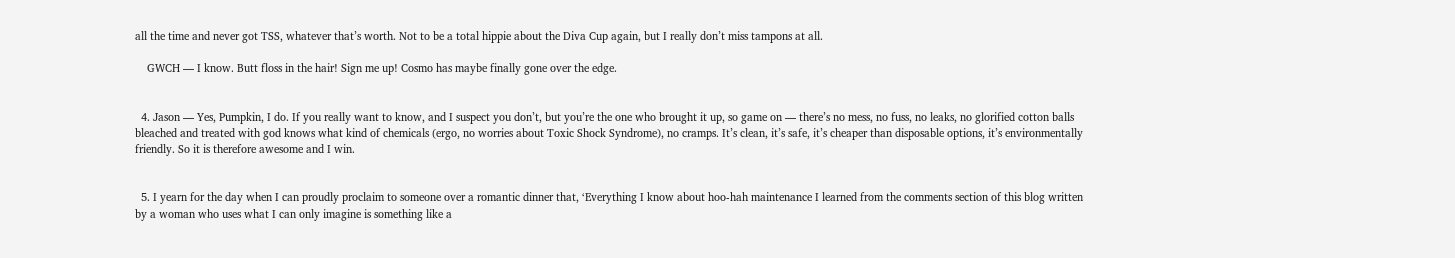all the time and never got TSS, whatever that’s worth. Not to be a total hippie about the Diva Cup again, but I really don’t miss tampons at all.

    GWCH — I know. Butt floss in the hair! Sign me up! Cosmo has maybe finally gone over the edge.


  4. Jason — Yes, Pumpkin, I do. If you really want to know, and I suspect you don’t, but you’re the one who brought it up, so game on — there’s no mess, no fuss, no leaks, no glorified cotton balls bleached and treated with god knows what kind of chemicals (ergo, no worries about Toxic Shock Syndrome), no cramps. It’s clean, it’s safe, it’s cheaper than disposable options, it’s environmentally friendly. So it is therefore awesome and I win.


  5. I yearn for the day when I can proudly proclaim to someone over a romantic dinner that, ‘Everything I know about hoo-hah maintenance I learned from the comments section of this blog written by a woman who uses what I can only imagine is something like a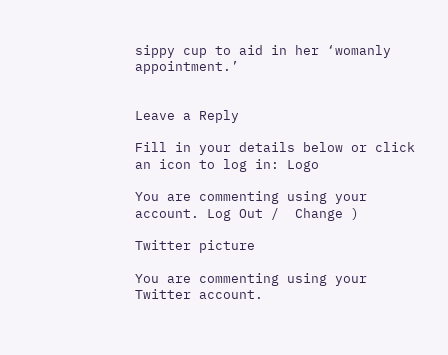sippy cup to aid in her ‘womanly appointment.’


Leave a Reply

Fill in your details below or click an icon to log in: Logo

You are commenting using your account. Log Out /  Change )

Twitter picture

You are commenting using your Twitter account.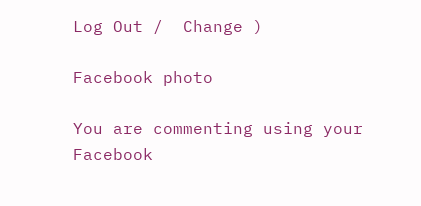Log Out /  Change )

Facebook photo

You are commenting using your Facebook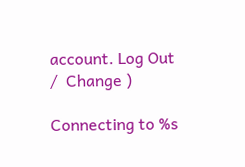account. Log Out /  Change )

Connecting to %s